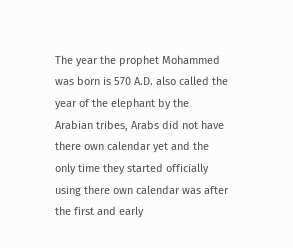The year the prophet Mohammed was born is 570 A.D. also called the year of the elephant by the Arabian tribes, Arabs did not have there own calendar yet and the only time they started officially using there own calendar was after the first and early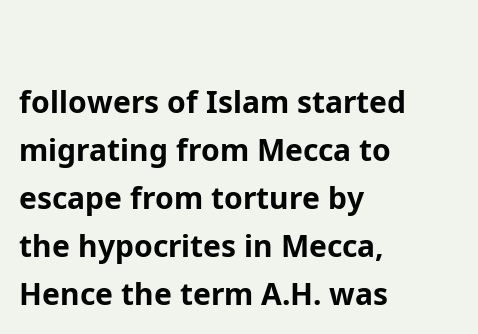followers of Islam started migrating from Mecca to escape from torture by the hypocrites in Mecca, Hence the term A.H. was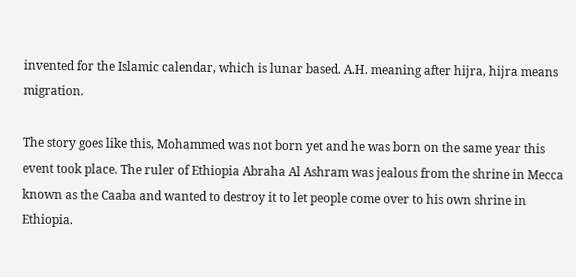invented for the Islamic calendar, which is lunar based. A.H. meaning after hijra, hijra means migration.

The story goes like this, Mohammed was not born yet and he was born on the same year this event took place. The ruler of Ethiopia Abraha Al Ashram was jealous from the shrine in Mecca known as the Caaba and wanted to destroy it to let people come over to his own shrine in Ethiopia.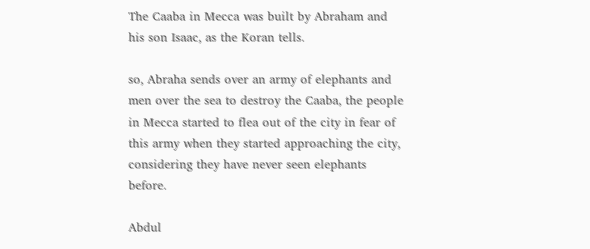The Caaba in Mecca was built by Abraham and his son Isaac, as the Koran tells.

so, Abraha sends over an army of elephants and men over the sea to destroy the Caaba, the people in Mecca started to flea out of the city in fear of this army when they started approaching the city, considering they have never seen elephants before.

Abdul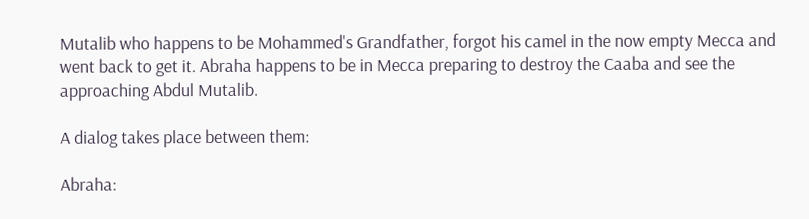Mutalib who happens to be Mohammed's Grandfather, forgot his camel in the now empty Mecca and went back to get it. Abraha happens to be in Mecca preparing to destroy the Caaba and see the approaching Abdul Mutalib.

A dialog takes place between them:

Abraha: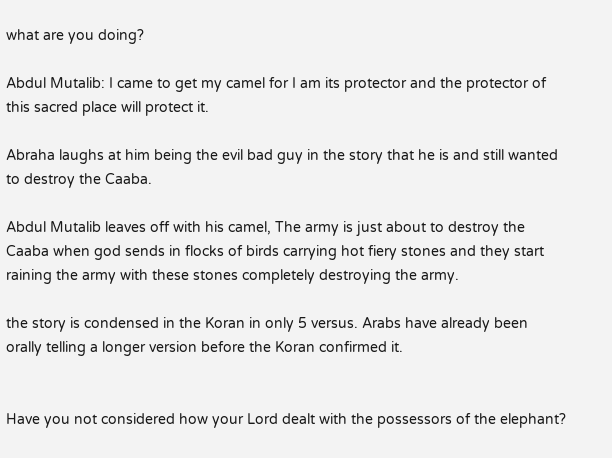what are you doing?

Abdul Mutalib: I came to get my camel for I am its protector and the protector of this sacred place will protect it.

Abraha laughs at him being the evil bad guy in the story that he is and still wanted to destroy the Caaba.

Abdul Mutalib leaves off with his camel, The army is just about to destroy the Caaba when god sends in flocks of birds carrying hot fiery stones and they start raining the army with these stones completely destroying the army.

the story is condensed in the Koran in only 5 versus. Arabs have already been orally telling a longer version before the Koran confirmed it.


Have you not considered how your Lord dealt with the possessors of the elephant?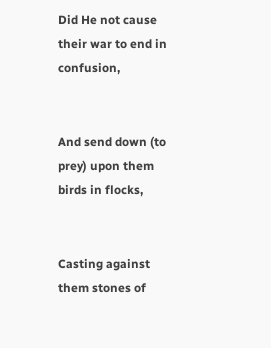Did He not cause their war to end in confusion,


And send down (to prey) upon them birds in flocks,


Casting against them stones of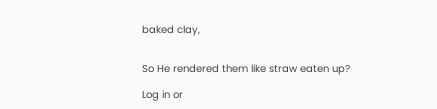baked clay,


So He rendered them like straw eaten up?

Log in or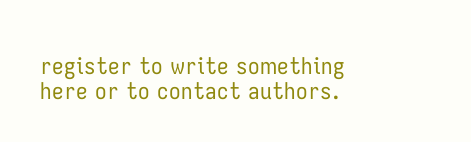register to write something here or to contact authors.